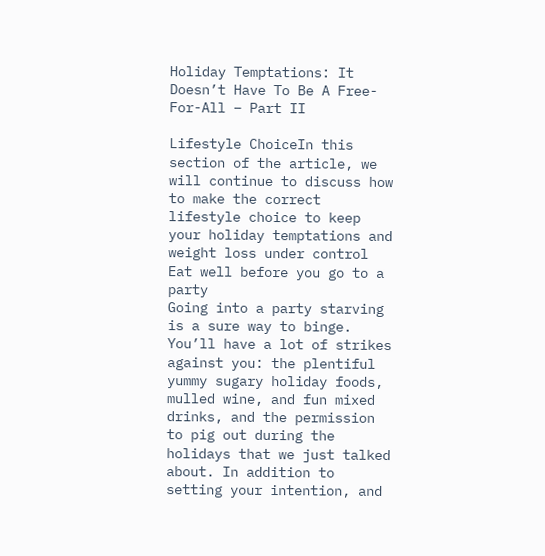Holiday Temptations: It Doesn’t Have To Be A Free-For-All – Part II

Lifestyle ChoiceIn this section of the article, we will continue to discuss how to make the correct lifestyle choice to keep your holiday temptations and weight loss under control
Eat well before you go to a party
Going into a party starving is a sure way to binge. You’ll have a lot of strikes against you: the plentiful yummy sugary holiday foods, mulled wine, and fun mixed drinks, and the permission to pig out during the holidays that we just talked about. In addition to setting your intention, and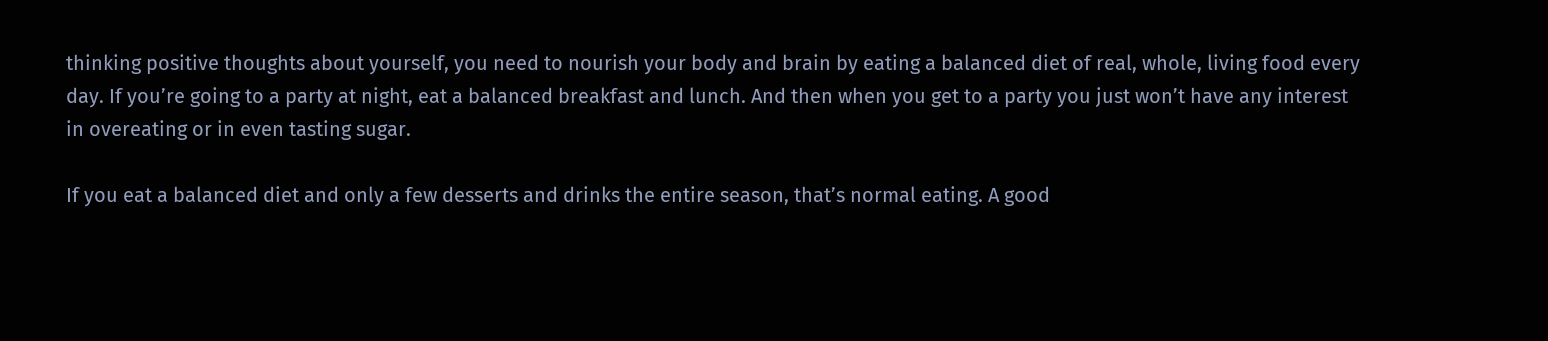thinking positive thoughts about yourself, you need to nourish your body and brain by eating a balanced diet of real, whole, living food every day. If you’re going to a party at night, eat a balanced breakfast and lunch. And then when you get to a party you just won’t have any interest in overeating or in even tasting sugar.

If you eat a balanced diet and only a few desserts and drinks the entire season, that’s normal eating. A good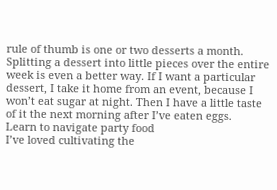rule of thumb is one or two desserts a month. Splitting a dessert into little pieces over the entire week is even a better way. If I want a particular dessert, I take it home from an event, because I won’t eat sugar at night. Then I have a little taste of it the next morning after I’ve eaten eggs.
Learn to navigate party food
I’ve loved cultivating the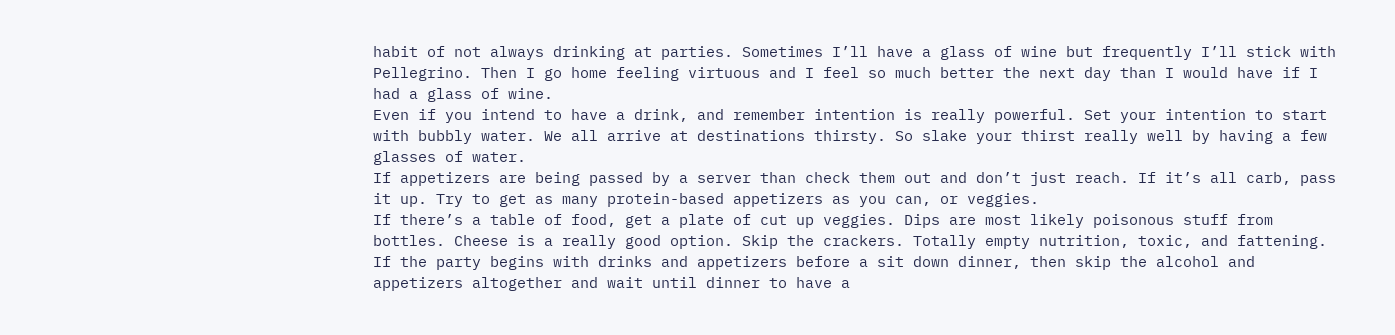habit of not always drinking at parties. Sometimes I’ll have a glass of wine but frequently I’ll stick with Pellegrino. Then I go home feeling virtuous and I feel so much better the next day than I would have if I had a glass of wine.
Even if you intend to have a drink, and remember intention is really powerful. Set your intention to start with bubbly water. We all arrive at destinations thirsty. So slake your thirst really well by having a few glasses of water.
If appetizers are being passed by a server than check them out and don’t just reach. If it’s all carb, pass it up. Try to get as many protein-based appetizers as you can, or veggies.
If there’s a table of food, get a plate of cut up veggies. Dips are most likely poisonous stuff from bottles. Cheese is a really good option. Skip the crackers. Totally empty nutrition, toxic, and fattening.
If the party begins with drinks and appetizers before a sit down dinner, then skip the alcohol and appetizers altogether and wait until dinner to have a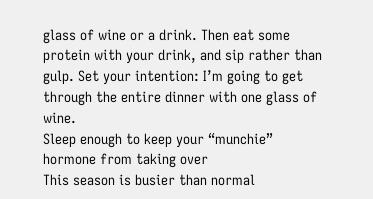glass of wine or a drink. Then eat some protein with your drink, and sip rather than gulp. Set your intention: I’m going to get through the entire dinner with one glass of wine.
Sleep enough to keep your “munchie” hormone from taking over
This season is busier than normal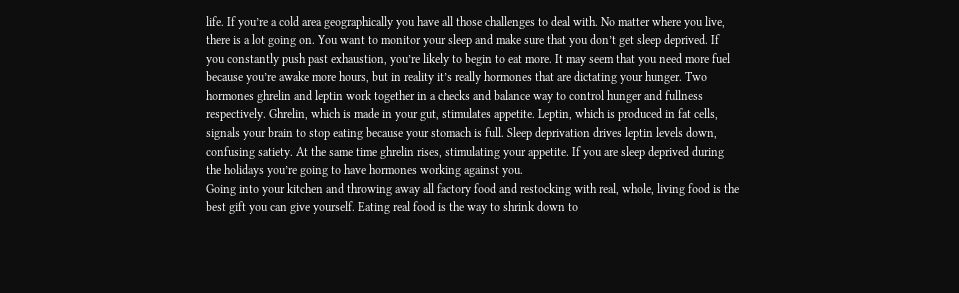life. If you’re a cold area geographically you have all those challenges to deal with. No matter where you live, there is a lot going on. You want to monitor your sleep and make sure that you don’t get sleep deprived. If you constantly push past exhaustion, you’re likely to begin to eat more. It may seem that you need more fuel because you’re awake more hours, but in reality it’s really hormones that are dictating your hunger. Two hormones ghrelin and leptin work together in a checks and balance way to control hunger and fullness respectively. Ghrelin, which is made in your gut, stimulates appetite. Leptin, which is produced in fat cells, signals your brain to stop eating because your stomach is full. Sleep deprivation drives leptin levels down, confusing satiety. At the same time ghrelin rises, stimulating your appetite. If you are sleep deprived during the holidays you’re going to have hormones working against you.
Going into your kitchen and throwing away all factory food and restocking with real, whole, living food is the best gift you can give yourself. Eating real food is the way to shrink down to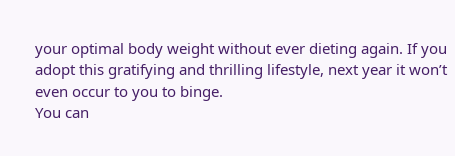your optimal body weight without ever dieting again. If you adopt this gratifying and thrilling lifestyle, next year it won’t even occur to you to binge.
You can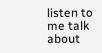listen to me talk about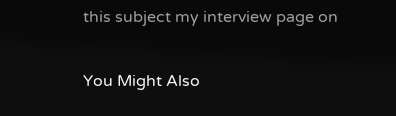this subject my interview page on

You Might Also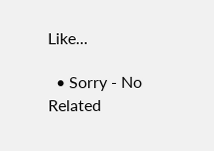Like...

  • Sorry - No Related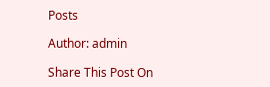Posts

Author: admin

Share This Post On